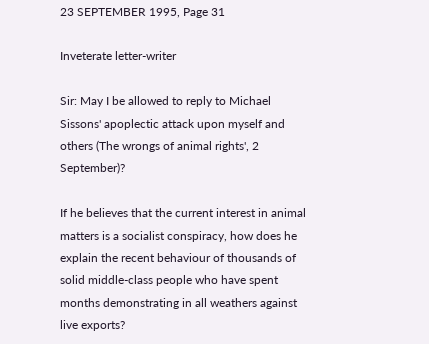23 SEPTEMBER 1995, Page 31

Inveterate letter-writer

Sir: May I be allowed to reply to Michael Sissons' apoplectic attack upon myself and others (The wrongs of animal rights', 2 September)?

If he believes that the current interest in animal matters is a socialist conspiracy, how does he explain the recent behaviour of thousands of solid middle-class people who have spent months demonstrating in all weathers against live exports?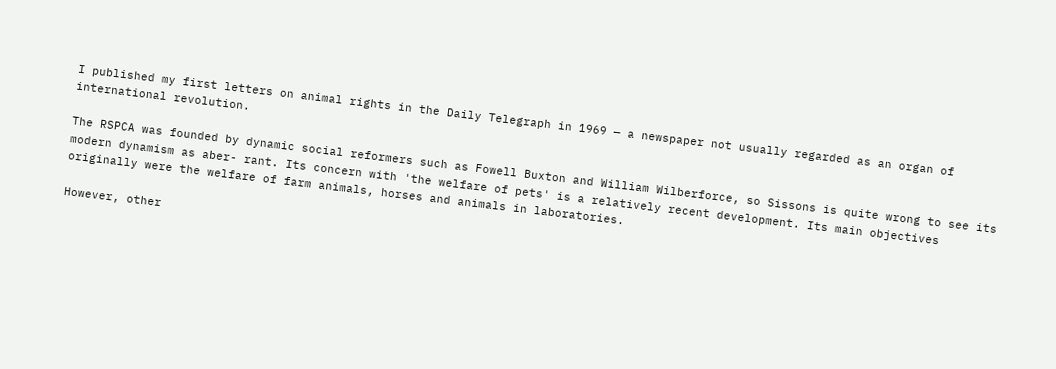I published my first letters on animal rights in the Daily Telegraph in 1969 — a newspaper not usually regarded as an organ of international revolution.

The RSPCA was founded by dynamic social reformers such as Fowell Buxton and William Wilberforce, so Sissons is quite wrong to see its modern dynamism as aber- rant. Its concern with 'the welfare of pets' is a relatively recent development. Its main objectives originally were the welfare of farm animals, horses and animals in laboratories.

However, other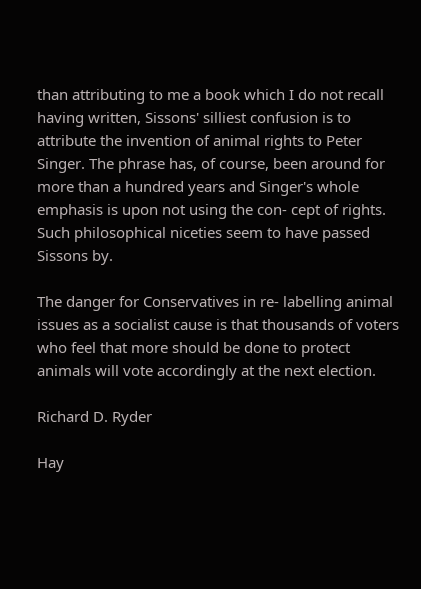than attributing to me a book which I do not recall having written, Sissons' silliest confusion is to attribute the invention of animal rights to Peter Singer. The phrase has, of course, been around for more than a hundred years and Singer's whole emphasis is upon not using the con- cept of rights. Such philosophical niceties seem to have passed Sissons by.

The danger for Conservatives in re- labelling animal issues as a socialist cause is that thousands of voters who feel that more should be done to protect animals will vote accordingly at the next election.

Richard D. Ryder

Hay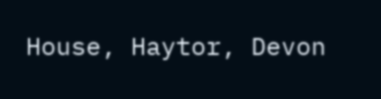House, Haytor, Devon